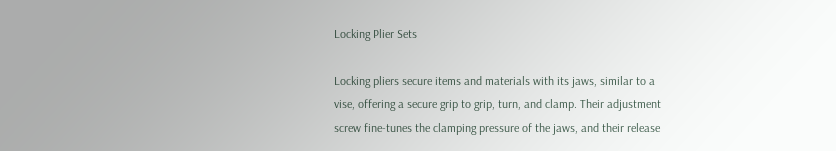Locking Plier Sets

Locking pliers secure items and materials with its jaws, similar to a vise, offering a secure grip to grip, turn, and clamp. Their adjustment screw fine-tunes the clamping pressure of the jaws, and their release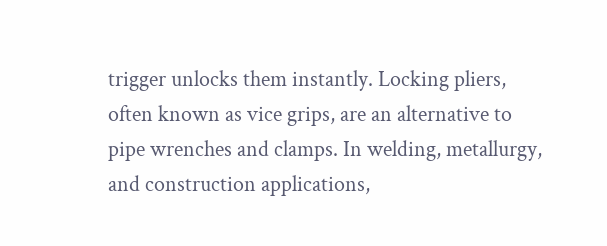trigger unlocks them instantly. Locking pliers, often known as vice grips, are an alternative to pipe wrenches and clamps. In welding, metallurgy, and construction applications,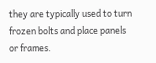they are typically used to turn frozen bolts and place panels or frames.